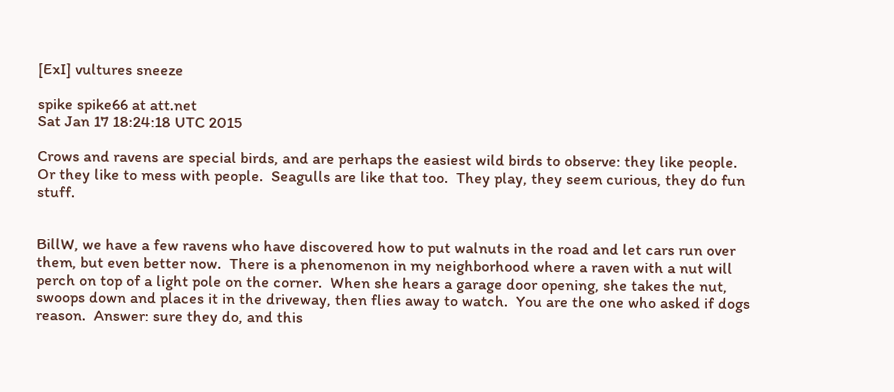[ExI] vultures sneeze

spike spike66 at att.net
Sat Jan 17 18:24:18 UTC 2015

Crows and ravens are special birds, and are perhaps the easiest wild birds to observe: they like people.  Or they like to mess with people.  Seagulls are like that too.  They play, they seem curious, they do fun stuff.


BillW, we have a few ravens who have discovered how to put walnuts in the road and let cars run over them, but even better now.  There is a phenomenon in my neighborhood where a raven with a nut will perch on top of a light pole on the corner.  When she hears a garage door opening, she takes the nut, swoops down and places it in the driveway, then flies away to watch.  You are the one who asked if dogs reason.  Answer: sure they do, and this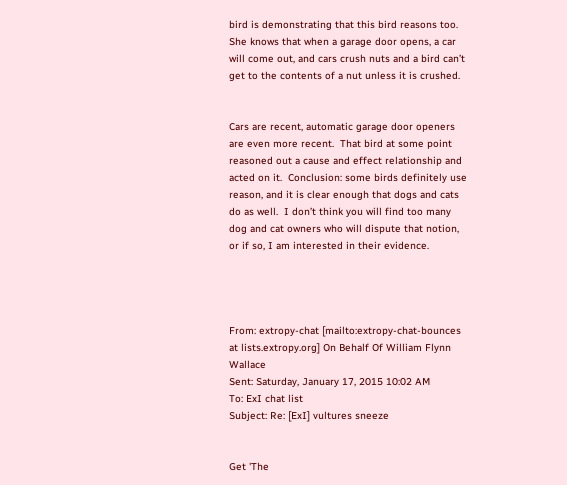bird is demonstrating that this bird reasons too.  She knows that when a garage door opens, a car will come out, and cars crush nuts and a bird can’t get to the contents of a nut unless it is crushed.


Cars are recent, automatic garage door openers are even more recent.  That bird at some point reasoned out a cause and effect relationship and acted on it.  Conclusion: some birds definitely use reason, and it is clear enough that dogs and cats do as well.  I don’t think you will find too many dog and cat owners who will dispute that notion, or if so, I am interested in their evidence.




From: extropy-chat [mailto:extropy-chat-bounces at lists.extropy.org] On Behalf Of William Flynn Wallace
Sent: Saturday, January 17, 2015 10:02 AM
To: ExI chat list
Subject: Re: [ExI] vultures sneeze


Get 'The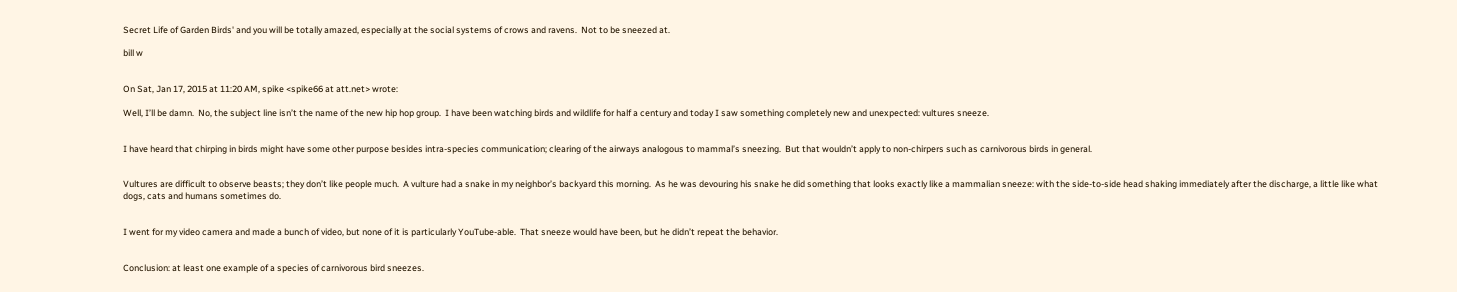Secret Life of Garden Birds' and you will be totally amazed, especially at the social systems of crows and ravens.  Not to be sneezed at.

bill w


On Sat, Jan 17, 2015 at 11:20 AM, spike <spike66 at att.net> wrote:

Well, I’ll be damn.  No, the subject line isn’t the name of the new hip hop group.  I have been watching birds and wildlife for half a century and today I saw something completely new and unexpected: vultures sneeze.


I have heard that chirping in birds might have some other purpose besides intra-species communication; clearing of the airways analogous to mammal’s sneezing.  But that wouldn’t apply to non-chirpers such as carnivorous birds in general.


Vultures are difficult to observe beasts; they don’t like people much.  A vulture had a snake in my neighbor’s backyard this morning.  As he was devouring his snake he did something that looks exactly like a mammalian sneeze: with the side-to-side head shaking immediately after the discharge, a little like what dogs, cats and humans sometimes do.


I went for my video camera and made a bunch of video, but none of it is particularly YouTube-able.  That sneeze would have been, but he didn’t repeat the behavior.


Conclusion: at least one example of a species of carnivorous bird sneezes.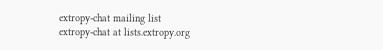extropy-chat mailing list
extropy-chat at lists.extropy.org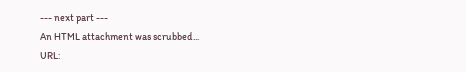--- next part ---
An HTML attachment was scrubbed...
URL: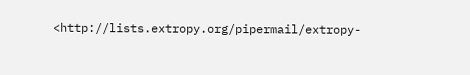<http://lists.extropy.org/pipermail/extropy-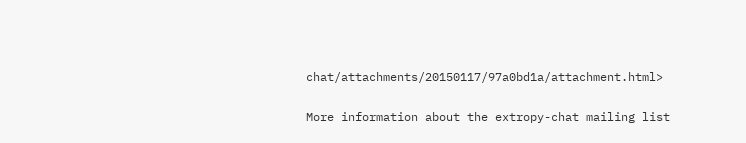chat/attachments/20150117/97a0bd1a/attachment.html>

More information about the extropy-chat mailing list